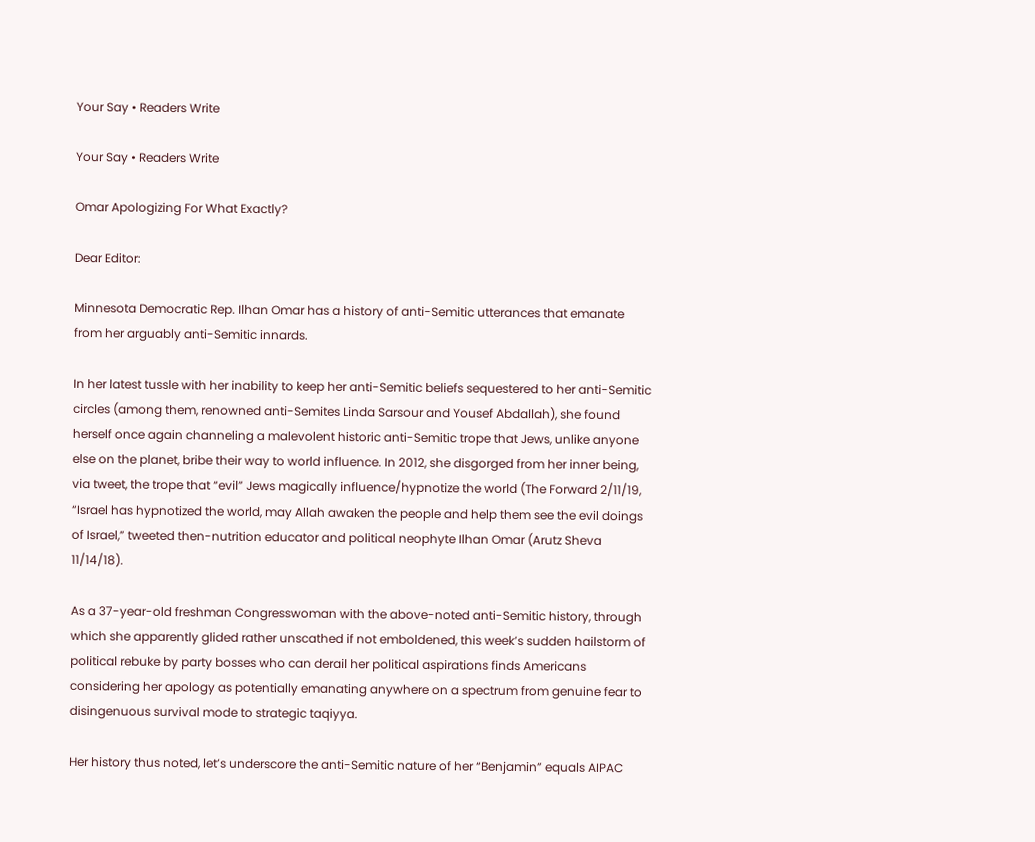Your Say • Readers Write

Your Say • Readers Write

Omar Apologizing For What Exactly?

Dear Editor:

Minnesota Democratic Rep. Ilhan Omar has a history of anti-Semitic utterances that emanate from her arguably anti-Semitic innards.

In her latest tussle with her inability to keep her anti-Semitic beliefs sequestered to her anti-Semitic circles (among them, renowned anti-Semites Linda Sarsour and Yousef Abdallah), she found herself once again channeling a malevolent historic anti-Semitic trope that Jews, unlike anyone else on the planet, bribe their way to world influence. In 2012, she disgorged from her inner being, via tweet, the trope that “evil” Jews magically influence/hypnotize the world (The Forward 2/11/19, “Israel has hypnotized the world, may Allah awaken the people and help them see the evil doings of Israel,” tweeted then-nutrition educator and political neophyte Ilhan Omar (Arutz Sheva 11/14/18).

As a 37-year-old freshman Congresswoman with the above-noted anti-Semitic history, through which she apparently glided rather unscathed if not emboldened, this week’s sudden hailstorm of political rebuke by party bosses who can derail her political aspirations finds Americans considering her apology as potentially emanating anywhere on a spectrum from genuine fear to disingenuous survival mode to strategic taqiyya.

Her history thus noted, let’s underscore the anti-Semitic nature of her “Benjamin” equals AIPAC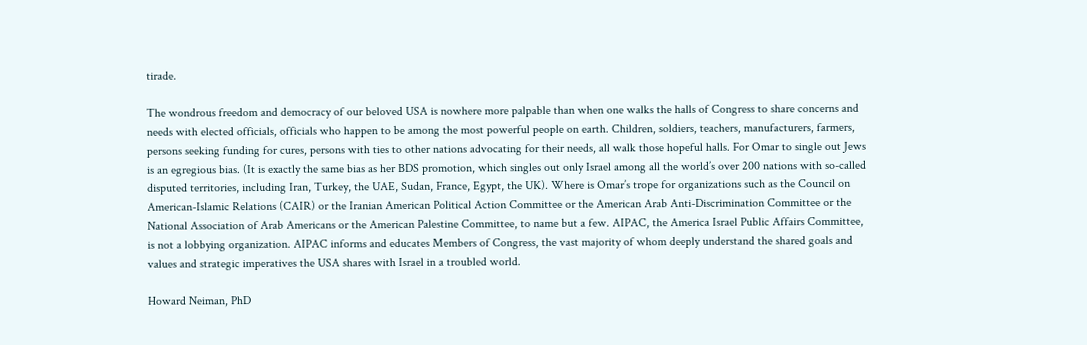tirade.

The wondrous freedom and democracy of our beloved USA is nowhere more palpable than when one walks the halls of Congress to share concerns and needs with elected officials, officials who happen to be among the most powerful people on earth. Children, soldiers, teachers, manufacturers, farmers, persons seeking funding for cures, persons with ties to other nations advocating for their needs, all walk those hopeful halls. For Omar to single out Jews is an egregious bias. (It is exactly the same bias as her BDS promotion, which singles out only Israel among all the world’s over 200 nations with so-called disputed territories, including Iran, Turkey, the UAE, Sudan, France, Egypt, the UK). Where is Omar’s trope for organizations such as the Council on American-Islamic Relations (CAIR) or the Iranian American Political Action Committee or the American Arab Anti-Discrimination Committee or the National Association of Arab Americans or the American Palestine Committee, to name but a few. AIPAC, the America Israel Public Affairs Committee, is not a lobbying organization. AIPAC informs and educates Members of Congress, the vast majority of whom deeply understand the shared goals and values and strategic imperatives the USA shares with Israel in a troubled world.

Howard Neiman, PhD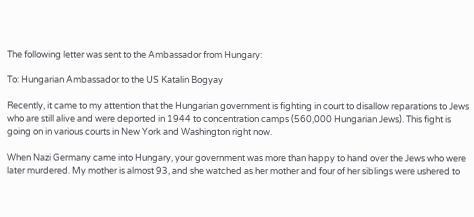The following letter was sent to the Ambassador from Hungary:

To: Hungarian Ambassador to the US Katalin Bogyay

Recently, it came to my attention that the Hungarian government is fighting in court to disallow reparations to Jews who are still alive and were deported in 1944 to concentration camps (560,000 Hungarian Jews). This fight is going on in various courts in New York and Washington right now.

When Nazi Germany came into Hungary, your government was more than happy to hand over the Jews who were later murdered. My mother is almost 93, and she watched as her mother and four of her siblings were ushered to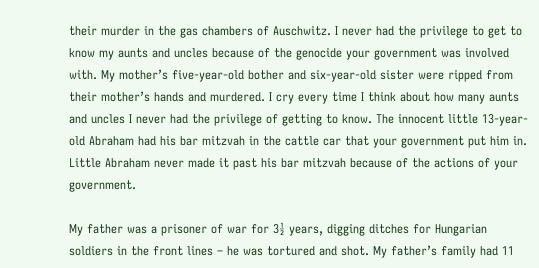their murder in the gas chambers of Auschwitz. I never had the privilege to get to know my aunts and uncles because of the genocide your government was involved with. My mother’s five-year-old bother and six-year-old sister were ripped from their mother’s hands and murdered. I cry every time I think about how many aunts and uncles I never had the privilege of getting to know. The innocent little 13-year-old Abraham had his bar mitzvah in the cattle car that your government put him in. Little Abraham never made it past his bar mitzvah because of the actions of your government.

My father was a prisoner of war for 3½ years, digging ditches for Hungarian soldiers in the front lines – he was tortured and shot. My father’s family had 11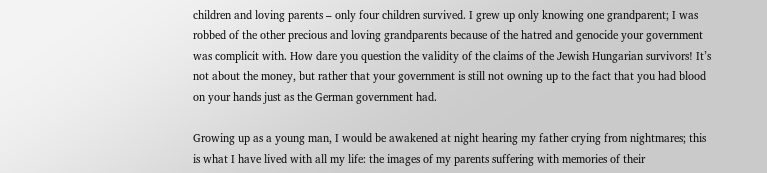children and loving parents – only four children survived. I grew up only knowing one grandparent; I was robbed of the other precious and loving grandparents because of the hatred and genocide your government was complicit with. How dare you question the validity of the claims of the Jewish Hungarian survivors! It’s not about the money, but rather that your government is still not owning up to the fact that you had blood on your hands just as the German government had.

Growing up as a young man, I would be awakened at night hearing my father crying from nightmares; this is what I have lived with all my life: the images of my parents suffering with memories of their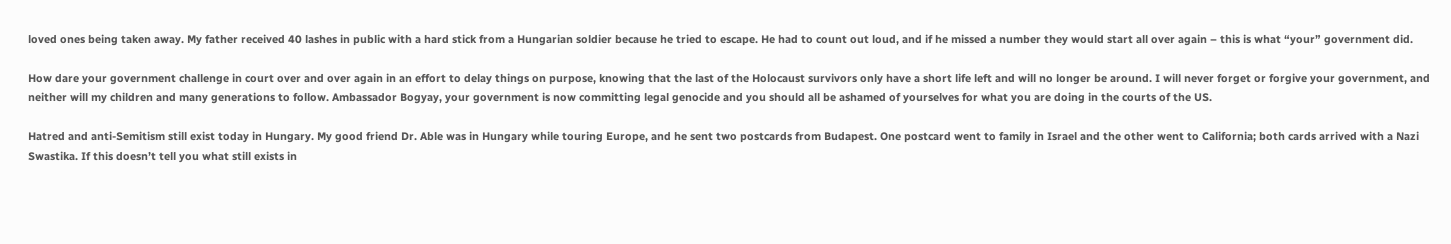loved ones being taken away. My father received 40 lashes in public with a hard stick from a Hungarian soldier because he tried to escape. He had to count out loud, and if he missed a number they would start all over again – this is what “your” government did.

How dare your government challenge in court over and over again in an effort to delay things on purpose, knowing that the last of the Holocaust survivors only have a short life left and will no longer be around. I will never forget or forgive your government, and neither will my children and many generations to follow. Ambassador Bogyay, your government is now committing legal genocide and you should all be ashamed of yourselves for what you are doing in the courts of the US.

Hatred and anti-Semitism still exist today in Hungary. My good friend Dr. Able was in Hungary while touring Europe, and he sent two postcards from Budapest. One postcard went to family in Israel and the other went to California; both cards arrived with a Nazi Swastika. If this doesn’t tell you what still exists in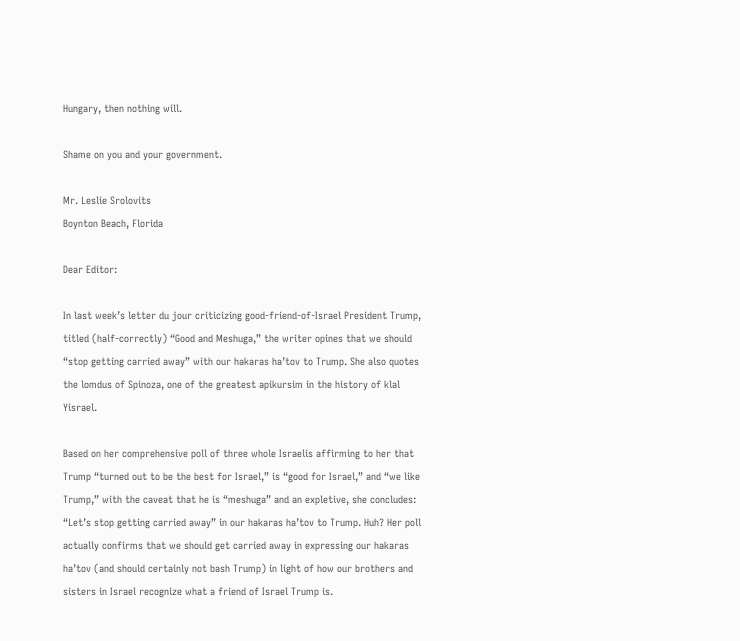Hungary, then nothing will.

Shame on you and your government.

Mr. Leslie Srolovits
Boynton Beach, Florida

Dear Editor:

In last week’s letter du jour criticizing good-friend-of-Israel President Trump, titled (half-correctly) “Good and Meshuga,” the writer opines that we should “stop getting carried away” with our hakaras ha’tov to Trump. She also quotes the lomdus of Spinoza, one of the greatest apikursim in the history of klal Yisrael.

Based on her comprehensive poll of three whole Israelis affirming to her that Trump “turned out to be the best for Israel,” is “good for Israel,” and “we like Trump,” with the caveat that he is “meshuga” and an expletive, she concludes: “Let’s stop getting carried away” in our hakaras ha’tov to Trump. Huh? Her poll actually confirms that we should get carried away in expressing our hakaras ha’tov (and should certainly not bash Trump) in light of how our brothers and sisters in Israel recognize what a friend of Israel Trump is.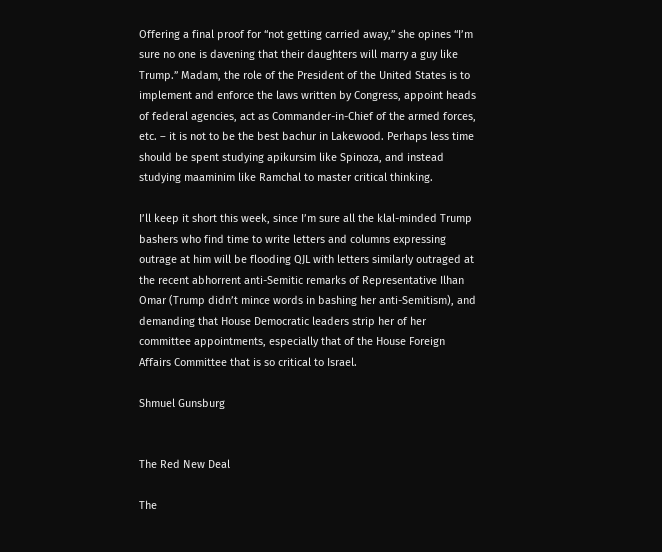Offering a final proof for “not getting carried away,” she opines “I’m sure no one is davening that their daughters will marry a guy like Trump.” Madam, the role of the President of the United States is to implement and enforce the laws written by Congress, appoint heads of federal agencies, act as Commander-in-Chief of the armed forces, etc. – it is not to be the best bachur in Lakewood. Perhaps less time should be spent studying apikursim like Spinoza, and instead studying maaminim like Ramchal to master critical thinking.

I’ll keep it short this week, since I’m sure all the klal-minded Trump bashers who find time to write letters and columns expressing outrage at him will be flooding QJL with letters similarly outraged at the recent abhorrent anti-Semitic remarks of Representative Ilhan Omar (Trump didn’t mince words in bashing her anti-Semitism), and demanding that House Democratic leaders strip her of her committee appointments, especially that of the House Foreign Affairs Committee that is so critical to Israel.

Shmuel Gunsburg


The Red New Deal

The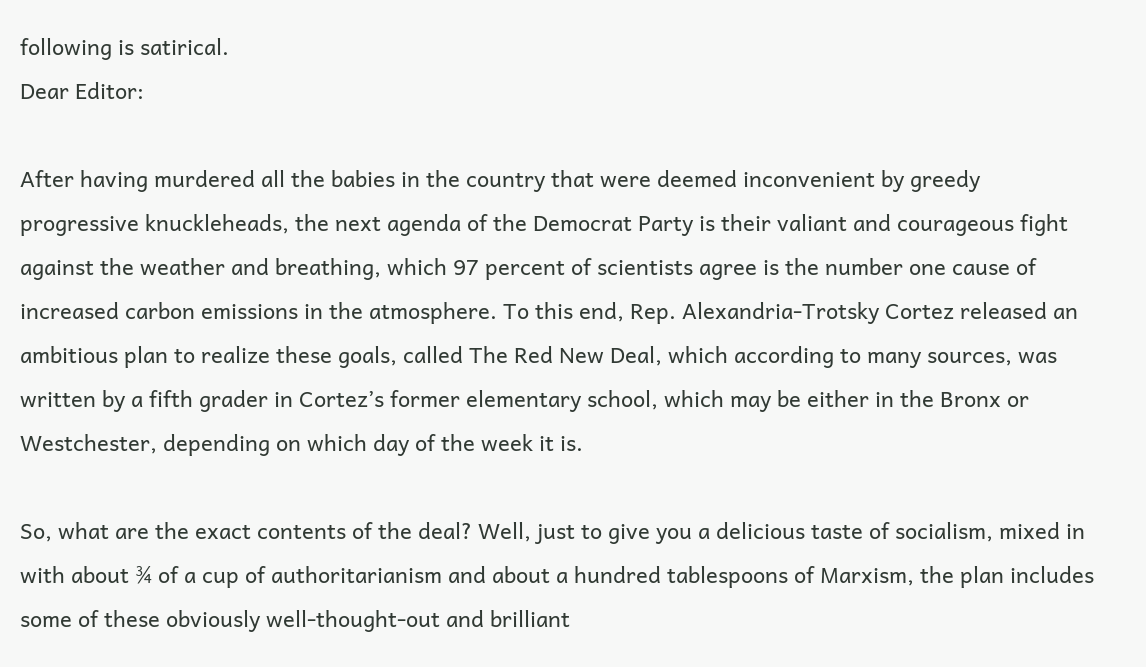following is satirical.
Dear Editor:

After having murdered all the babies in the country that were deemed inconvenient by greedy progressive knuckleheads, the next agenda of the Democrat Party is their valiant and courageous fight against the weather and breathing, which 97 percent of scientists agree is the number one cause of increased carbon emissions in the atmosphere. To this end, Rep. Alexandria-Trotsky Cortez released an ambitious plan to realize these goals, called The Red New Deal, which according to many sources, was written by a fifth grader in Cortez’s former elementary school, which may be either in the Bronx or Westchester, depending on which day of the week it is.

So, what are the exact contents of the deal? Well, just to give you a delicious taste of socialism, mixed in with about ¾ of a cup of authoritarianism and about a hundred tablespoons of Marxism, the plan includes some of these obviously well-thought-out and brilliant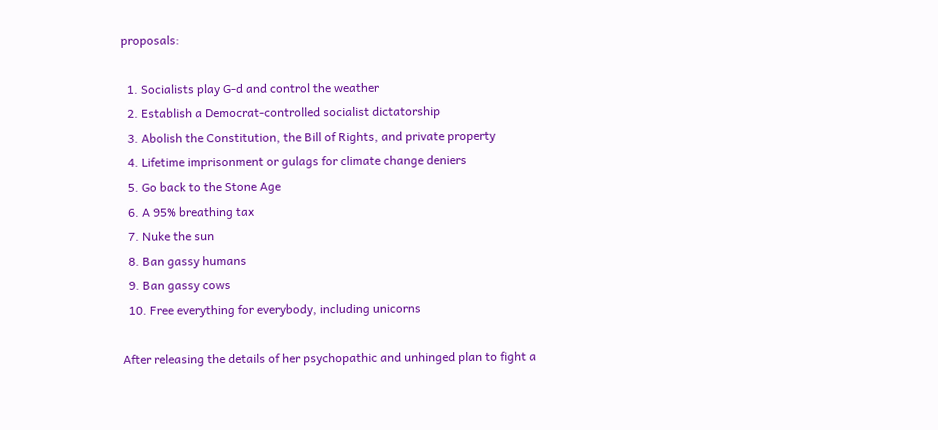proposals:

  1. Socialists play G-d and control the weather
  2. Establish a Democrat-controlled socialist dictatorship
  3. Abolish the Constitution, the Bill of Rights, and private property
  4. Lifetime imprisonment or gulags for climate change deniers
  5. Go back to the Stone Age
  6. A 95% breathing tax
  7. Nuke the sun
  8. Ban gassy humans
  9. Ban gassy cows
  10. Free everything for everybody, including unicorns

After releasing the details of her psychopathic and unhinged plan to fight a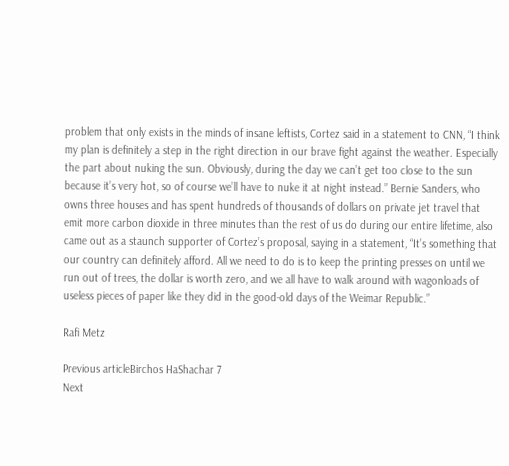problem that only exists in the minds of insane leftists, Cortez said in a statement to CNN, “I think my plan is definitely a step in the right direction in our brave fight against the weather. Especially the part about nuking the sun. Obviously, during the day we can’t get too close to the sun because it’s very hot, so of course we’ll have to nuke it at night instead.” Bernie Sanders, who owns three houses and has spent hundreds of thousands of dollars on private jet travel that emit more carbon dioxide in three minutes than the rest of us do during our entire lifetime, also came out as a staunch supporter of Cortez’s proposal, saying in a statement, “It’s something that our country can definitely afford. All we need to do is to keep the printing presses on until we run out of trees, the dollar is worth zero, and we all have to walk around with wagonloads of useless pieces of paper like they did in the good-old days of the Weimar Republic.”

Rafi Metz

Previous articleBirchos HaShachar 7
Next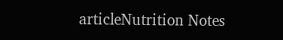articleNutrition Notes